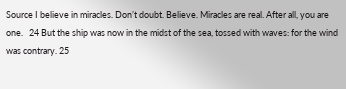Source I believe in miracles. Don’t doubt. Believe. Miracles are real. After all, you are one.   24 But the ship was now in the midst of the sea, tossed with waves: for the wind was contrary. 25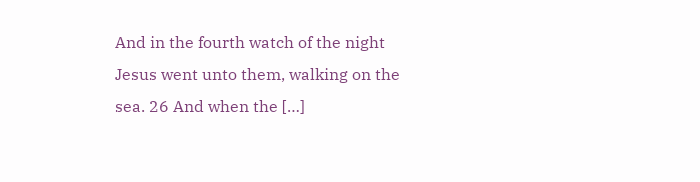And in the fourth watch of the night Jesus went unto them, walking on the sea. 26 And when the […]